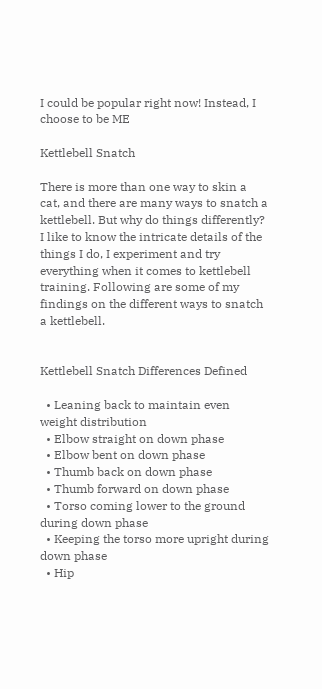I could be popular right now! Instead, I choose to be ME

Kettlebell Snatch

There is more than one way to skin a cat, and there are many ways to snatch a kettlebell. But why do things differently? I like to know the intricate details of the things I do, I experiment and try everything when it comes to kettlebell training. Following are some of my findings on the different ways to snatch a kettlebell.


Kettlebell Snatch Differences Defined

  • Leaning back to maintain even weight distribution
  • Elbow straight on down phase
  • Elbow bent on down phase
  • Thumb back on down phase
  • Thumb forward on down phase
  • Torso coming lower to the ground during down phase
  • Keeping the torso more upright during down phase
  • Hip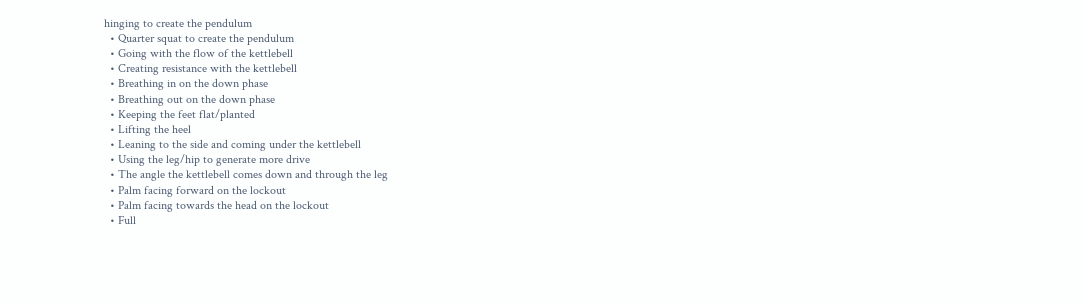hinging to create the pendulum
  • Quarter squat to create the pendulum
  • Going with the flow of the kettlebell
  • Creating resistance with the kettlebell
  • Breathing in on the down phase
  • Breathing out on the down phase
  • Keeping the feet flat/planted
  • Lifting the heel
  • Leaning to the side and coming under the kettlebell
  • Using the leg/hip to generate more drive
  • The angle the kettlebell comes down and through the leg
  • Palm facing forward on the lockout
  • Palm facing towards the head on the lockout
  • Full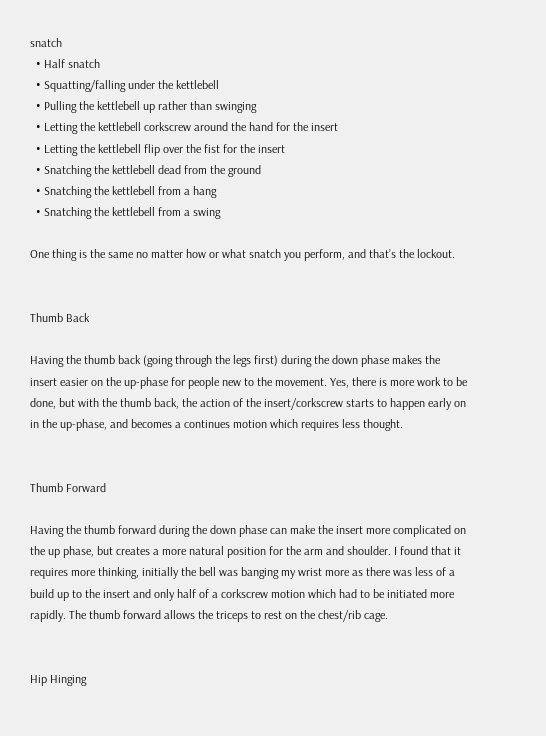snatch
  • Half snatch
  • Squatting/falling under the kettlebell
  • Pulling the kettlebell up rather than swinging
  • Letting the kettlebell corkscrew around the hand for the insert
  • Letting the kettlebell flip over the fist for the insert
  • Snatching the kettlebell dead from the ground
  • Snatching the kettlebell from a hang
  • Snatching the kettlebell from a swing

One thing is the same no matter how or what snatch you perform, and that’s the lockout.


Thumb Back

Having the thumb back (going through the legs first) during the down phase makes the insert easier on the up-phase for people new to the movement. Yes, there is more work to be done, but with the thumb back, the action of the insert/corkscrew starts to happen early on in the up-phase, and becomes a continues motion which requires less thought.


Thumb Forward

Having the thumb forward during the down phase can make the insert more complicated on the up phase, but creates a more natural position for the arm and shoulder. I found that it requires more thinking, initially the bell was banging my wrist more as there was less of a build up to the insert and only half of a corkscrew motion which had to be initiated more rapidly. The thumb forward allows the triceps to rest on the chest/rib cage.


Hip Hinging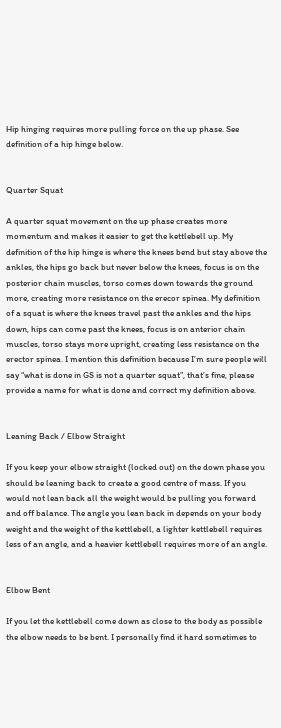Hip hinging requires more pulling force on the up phase. See definition of a hip hinge below.


Quarter Squat

A quarter squat movement on the up phase creates more momentum and makes it easier to get the kettlebell up. My definition of the hip hinge is where the knees bend but stay above the ankles, the hips go back but never below the knees, focus is on the posterior chain muscles, torso comes down towards the ground more, creating more resistance on the erecor spinea. My definition of a squat is where the knees travel past the ankles and the hips down, hips can come past the knees, focus is on anterior chain muscles, torso stays more upright, creating less resistance on the erector spinea. I mention this definition because I’m sure people will say “what is done in GS is not a quarter squat”, that’s fine, please provide a name for what is done and correct my definition above.


Leaning Back / Elbow Straight

If you keep your elbow straight (locked out) on the down phase you should be leaning back to create a good centre of mass. If you would not lean back all the weight would be pulling you forward and off balance. The angle you lean back in depends on your body weight and the weight of the kettlebell, a lighter kettlebell requires less of an angle, and a heavier kettlebell requires more of an angle.


Elbow Bent

If you let the kettlebell come down as close to the body as possible the elbow needs to be bent. I personally find it hard sometimes to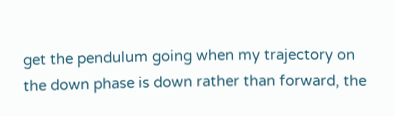get the pendulum going when my trajectory on the down phase is down rather than forward, the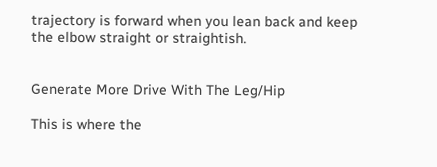trajectory is forward when you lean back and keep the elbow straight or straightish.


Generate More Drive With The Leg/Hip

This is where the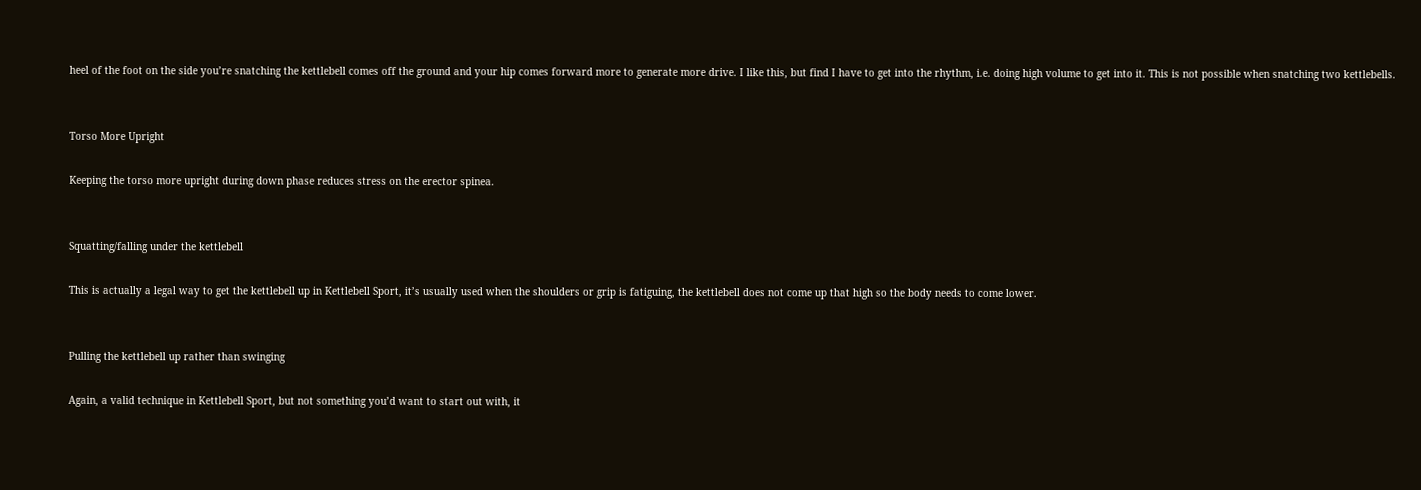heel of the foot on the side you’re snatching the kettlebell comes off the ground and your hip comes forward more to generate more drive. I like this, but find I have to get into the rhythm, i.e. doing high volume to get into it. This is not possible when snatching two kettlebells.


Torso More Upright

Keeping the torso more upright during down phase reduces stress on the erector spinea.


Squatting/falling under the kettlebell

This is actually a legal way to get the kettlebell up in Kettlebell Sport, it’s usually used when the shoulders or grip is fatiguing, the kettlebell does not come up that high so the body needs to come lower.


Pulling the kettlebell up rather than swinging

Again, a valid technique in Kettlebell Sport, but not something you’d want to start out with, it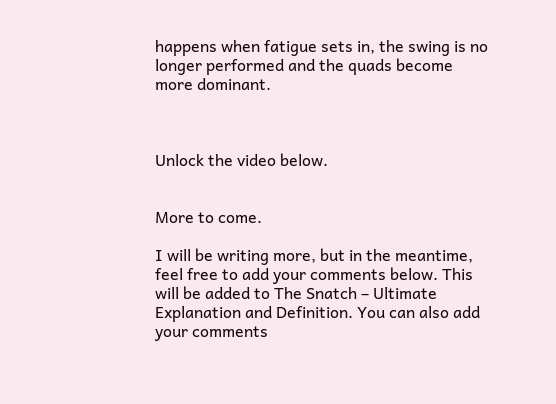happens when fatigue sets in, the swing is no longer performed and the quads become more dominant.



Unlock the video below.


More to come.

I will be writing more, but in the meantime, feel free to add your comments below. This will be added to The Snatch – Ultimate Explanation and Definition. You can also add your comments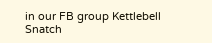in our FB group Kettlebell Snatch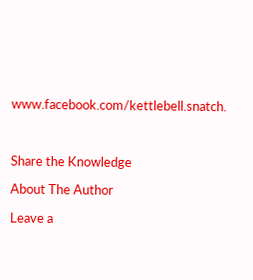www.facebook.com/kettlebell.snatch.



Share the Knowledge

About The Author

Leave a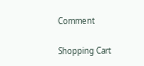Comment

Shopping Cart